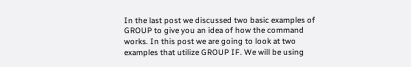In the last post we discussed two basic examples of GROUP to give you an idea of how the command works. In this post we are going to look at two examples that utilize GROUP IF. We will be using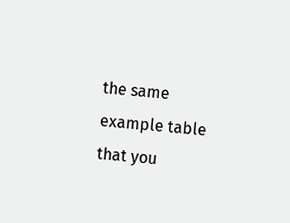the same example table that you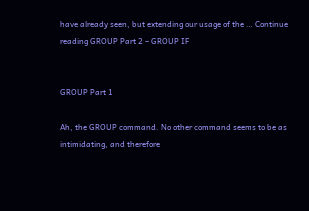have already seen, but extending our usage of the … Continue reading GROUP Part 2 – GROUP IF


GROUP Part 1

Ah, the GROUP command. No other command seems to be as intimidating, and therefore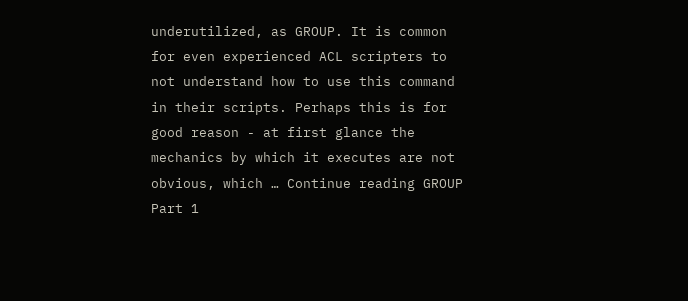underutilized, as GROUP. It is common for even experienced ACL scripters to not understand how to use this command in their scripts. Perhaps this is for good reason - at first glance the mechanics by which it executes are not obvious, which … Continue reading GROUP Part 1